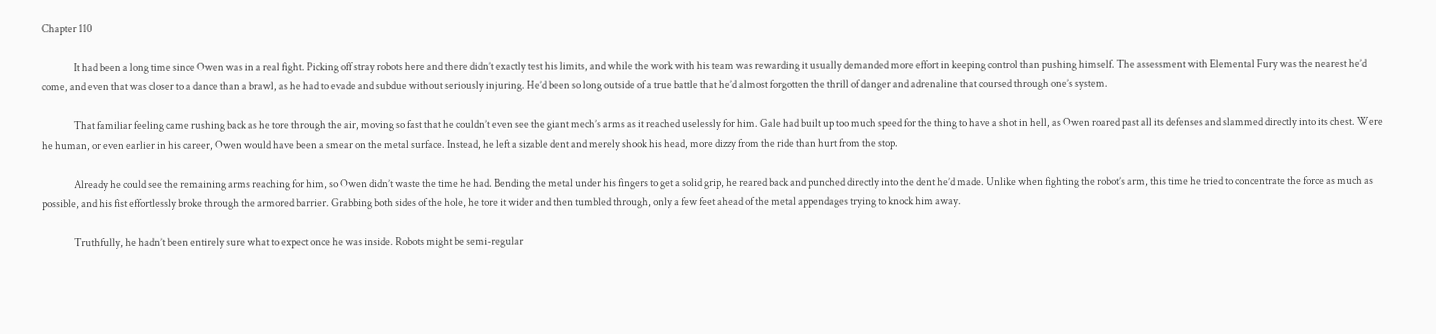Chapter 110

                It had been a long time since Owen was in a real fight. Picking off stray robots here and there didn’t exactly test his limits, and while the work with his team was rewarding it usually demanded more effort in keeping control than pushing himself. The assessment with Elemental Fury was the nearest he’d come, and even that was closer to a dance than a brawl, as he had to evade and subdue without seriously injuring. He’d been so long outside of a true battle that he’d almost forgotten the thrill of danger and adrenaline that coursed through one’s system.

                That familiar feeling came rushing back as he tore through the air, moving so fast that he couldn’t even see the giant mech’s arms as it reached uselessly for him. Gale had built up too much speed for the thing to have a shot in hell, as Owen roared past all its defenses and slammed directly into its chest. Were he human, or even earlier in his career, Owen would have been a smear on the metal surface. Instead, he left a sizable dent and merely shook his head, more dizzy from the ride than hurt from the stop.

                Already he could see the remaining arms reaching for him, so Owen didn’t waste the time he had. Bending the metal under his fingers to get a solid grip, he reared back and punched directly into the dent he’d made. Unlike when fighting the robot’s arm, this time he tried to concentrate the force as much as possible, and his fist effortlessly broke through the armored barrier. Grabbing both sides of the hole, he tore it wider and then tumbled through, only a few feet ahead of the metal appendages trying to knock him away.

                Truthfully, he hadn’t been entirely sure what to expect once he was inside. Robots might be semi-regular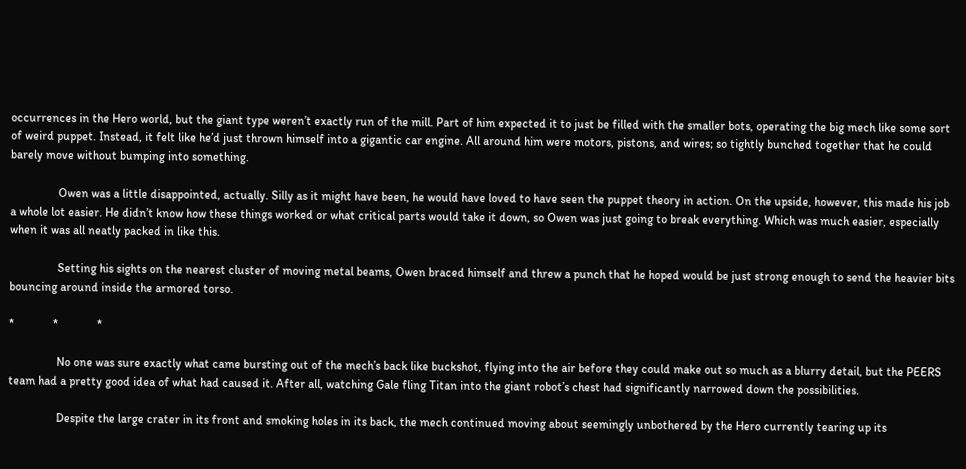occurrences in the Hero world, but the giant type weren’t exactly run of the mill. Part of him expected it to just be filled with the smaller bots, operating the big mech like some sort of weird puppet. Instead, it felt like he’d just thrown himself into a gigantic car engine. All around him were motors, pistons, and wires; so tightly bunched together that he could barely move without bumping into something.

                Owen was a little disappointed, actually. Silly as it might have been, he would have loved to have seen the puppet theory in action. On the upside, however, this made his job a whole lot easier. He didn’t know how these things worked or what critical parts would take it down, so Owen was just going to break everything. Which was much easier, especially when it was all neatly packed in like this.

                Setting his sights on the nearest cluster of moving metal beams, Owen braced himself and threw a punch that he hoped would be just strong enough to send the heavier bits bouncing around inside the armored torso.

*             *             *

                No one was sure exactly what came bursting out of the mech’s back like buckshot, flying into the air before they could make out so much as a blurry detail, but the PEERS team had a pretty good idea of what had caused it. After all, watching Gale fling Titan into the giant robot’s chest had significantly narrowed down the possibilities.

                Despite the large crater in its front and smoking holes in its back, the mech continued moving about seemingly unbothered by the Hero currently tearing up its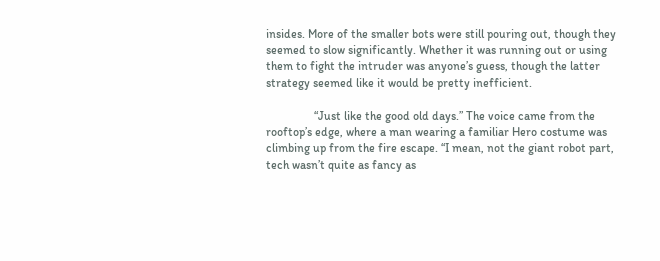insides. More of the smaller bots were still pouring out, though they seemed to slow significantly. Whether it was running out or using them to fight the intruder was anyone’s guess, though the latter strategy seemed like it would be pretty inefficient.

                “Just like the good old days.” The voice came from the rooftop’s edge, where a man wearing a familiar Hero costume was climbing up from the fire escape. “I mean, not the giant robot part, tech wasn’t quite as fancy as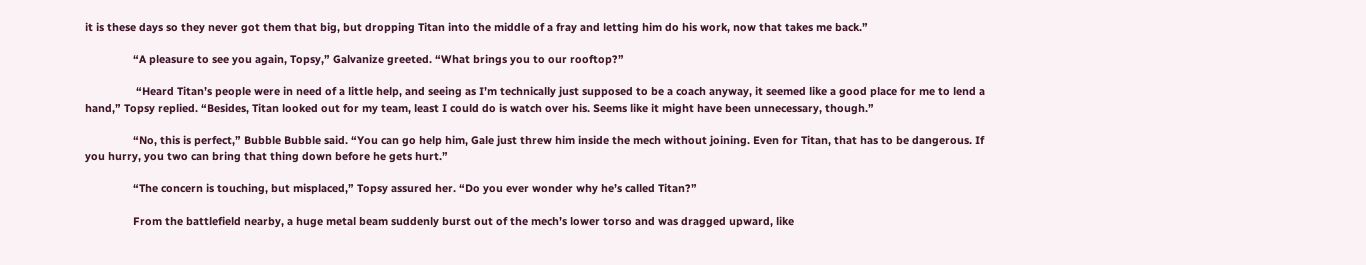it is these days so they never got them that big, but dropping Titan into the middle of a fray and letting him do his work, now that takes me back.”

                “A pleasure to see you again, Topsy,” Galvanize greeted. “What brings you to our rooftop?”

                 “Heard Titan’s people were in need of a little help, and seeing as I’m technically just supposed to be a coach anyway, it seemed like a good place for me to lend a hand,” Topsy replied. “Besides, Titan looked out for my team, least I could do is watch over his. Seems like it might have been unnecessary, though.”

                “No, this is perfect,” Bubble Bubble said. “You can go help him, Gale just threw him inside the mech without joining. Even for Titan, that has to be dangerous. If you hurry, you two can bring that thing down before he gets hurt.”

                “The concern is touching, but misplaced,” Topsy assured her. “Do you ever wonder why he’s called Titan?”

                From the battlefield nearby, a huge metal beam suddenly burst out of the mech’s lower torso and was dragged upward, like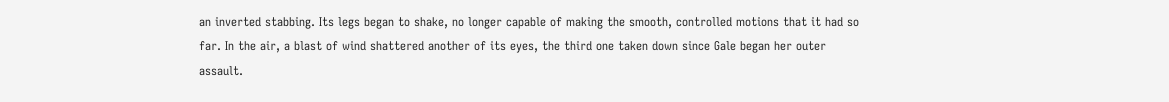an inverted stabbing. Its legs began to shake, no longer capable of making the smooth, controlled motions that it had so far. In the air, a blast of wind shattered another of its eyes, the third one taken down since Gale began her outer assault.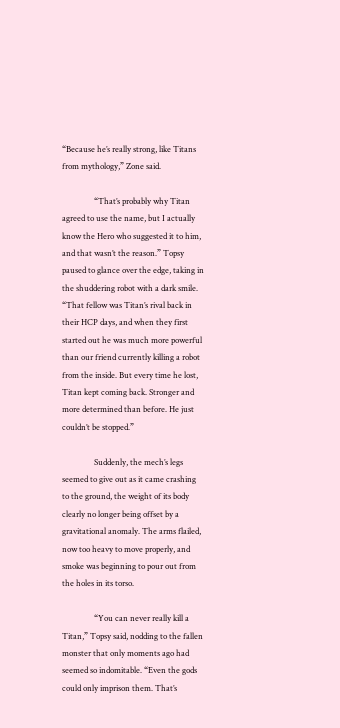“Because he’s really strong, like Titans from mythology,” Zone said.

                “That’s probably why Titan agreed to use the name, but I actually know the Hero who suggested it to him, and that wasn’t the reason.” Topsy paused to glance over the edge, taking in the shuddering robot with a dark smile. “That fellow was Titan’s rival back in their HCP days, and when they first started out he was much more powerful than our friend currently killing a robot from the inside. But every time he lost, Titan kept coming back. Stronger and more determined than before. He just couldn’t be stopped.”

                Suddenly, the mech’s legs seemed to give out as it came crashing to the ground, the weight of its body clearly no longer being offset by a gravitational anomaly. The arms flailed, now too heavy to move properly, and smoke was beginning to pour out from the holes in its torso.

                “You can never really kill a Titan,” Topsy said, nodding to the fallen monster that only moments ago had seemed so indomitable. “Even the gods could only imprison them. That’s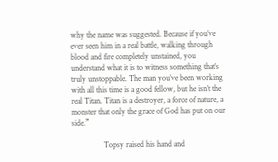why the name was suggested. Because if you’ve ever seen him in a real battle, walking through blood and fire completely unstained, you understand what it is to witness something that’s truly unstoppable. The man you’ve been working with all this time is a good fellow, but he isn’t the real Titan. Titan is a destroyer, a force of nature, a monster that only the grace of God has put on our side.”

                Topsy raised his hand and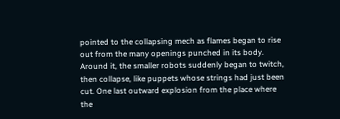pointed to the collapsing mech as flames began to rise out from the many openings punched in its body. Around it, the smaller robots suddenly began to twitch, then collapse, like puppets whose strings had just been cut. One last outward explosion from the place where the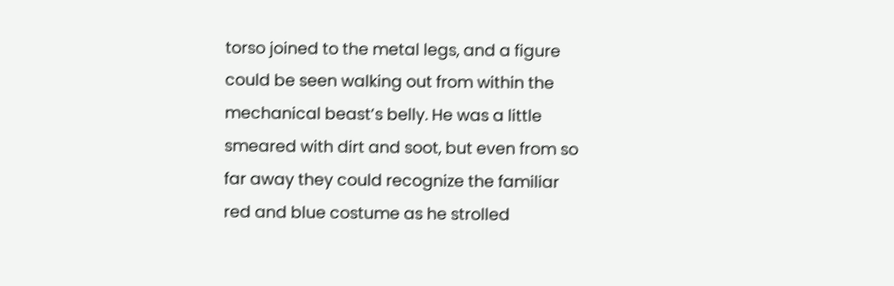torso joined to the metal legs, and a figure could be seen walking out from within the mechanical beast’s belly. He was a little smeared with dirt and soot, but even from so far away they could recognize the familiar red and blue costume as he strolled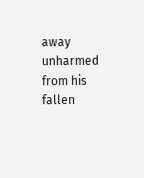away unharmed from his fallen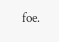foe.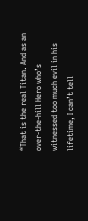“That is the real Titan. And as an over-the-hill Hero who’s witnessed too much evil in his lifetime, I can’t tell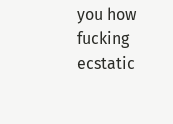you how fucking ecstatic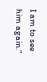I am to see him again.”